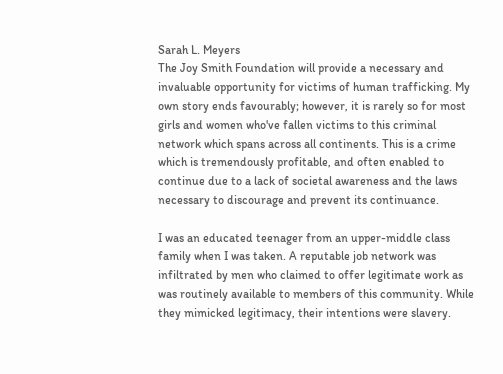Sarah L. Meyers
The Joy Smith Foundation will provide a necessary and invaluable opportunity for victims of human trafficking. My own story ends favourably; however, it is rarely so for most girls and women who've fallen victims to this criminal network which spans across all continents. This is a crime which is tremendously profitable, and often enabled to continue due to a lack of societal awareness and the laws necessary to discourage and prevent its continuance.

I was an educated teenager from an upper-middle class family when I was taken. A reputable job network was infiltrated by men who claimed to offer legitimate work as was routinely available to members of this community. While they mimicked legitimacy, their intentions were slavery.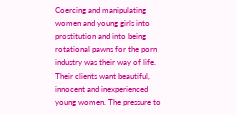Coercing and manipulating women and young girls into prostitution and into being rotational pawns for the porn industry was their way of life. Their clients want beautiful, innocent and inexperienced young women. The pressure to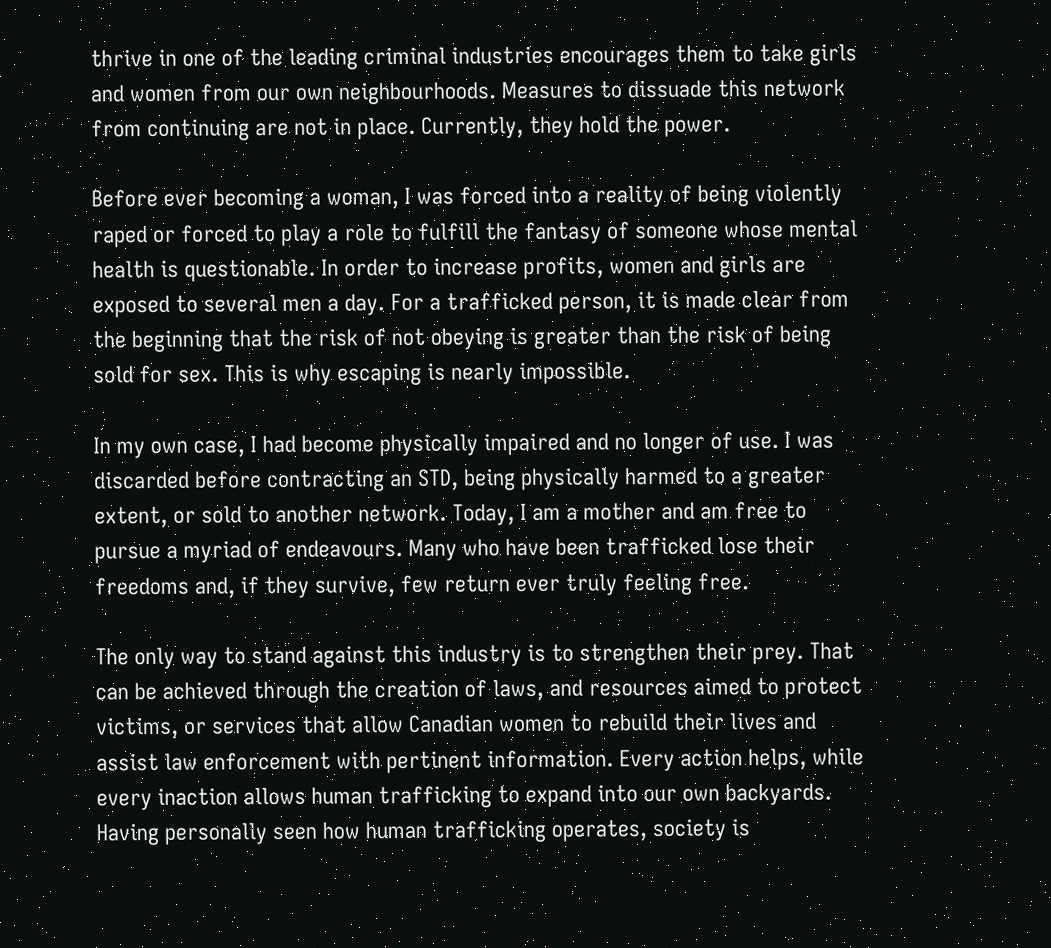thrive in one of the leading criminal industries encourages them to take girls and women from our own neighbourhoods. Measures to dissuade this network from continuing are not in place. Currently, they hold the power.

Before ever becoming a woman, I was forced into a reality of being violently raped or forced to play a role to fulfill the fantasy of someone whose mental health is questionable. In order to increase profits, women and girls are exposed to several men a day. For a trafficked person, it is made clear from the beginning that the risk of not obeying is greater than the risk of being sold for sex. This is why escaping is nearly impossible.

In my own case, I had become physically impaired and no longer of use. I was discarded before contracting an STD, being physically harmed to a greater extent, or sold to another network. Today, I am a mother and am free to pursue a myriad of endeavours. Many who have been trafficked lose their freedoms and, if they survive, few return ever truly feeling free.

The only way to stand against this industry is to strengthen their prey. That can be achieved through the creation of laws, and resources aimed to protect victims, or services that allow Canadian women to rebuild their lives and assist law enforcement with pertinent information. Every action helps, while every inaction allows human trafficking to expand into our own backyards. Having personally seen how human trafficking operates, society is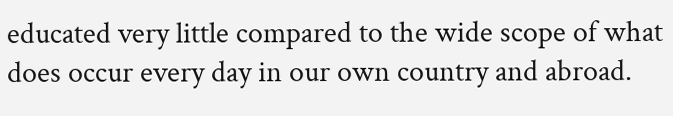educated very little compared to the wide scope of what does occur every day in our own country and abroad.